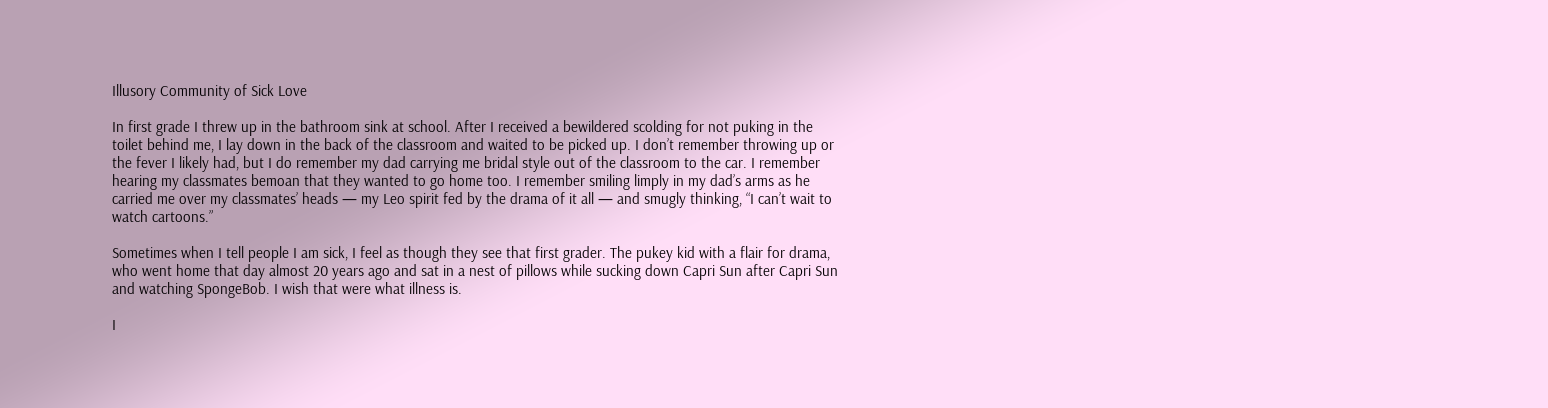Illusory Community of Sick Love

In first grade I threw up in the bathroom sink at school. After I received a bewildered scolding for not puking in the toilet behind me, I lay down in the back of the classroom and waited to be picked up. I don’t remember throwing up or the fever I likely had, but I do remember my dad carrying me bridal style out of the classroom to the car. I remember hearing my classmates bemoan that they wanted to go home too. I remember smiling limply in my dad’s arms as he carried me over my classmates’ heads — my Leo spirit fed by the drama of it all — and smugly thinking, “I can’t wait to watch cartoons.”

Sometimes when I tell people I am sick, I feel as though they see that first grader. The pukey kid with a flair for drama, who went home that day almost 20 years ago and sat in a nest of pillows while sucking down Capri Sun after Capri Sun and watching SpongeBob. I wish that were what illness is.

I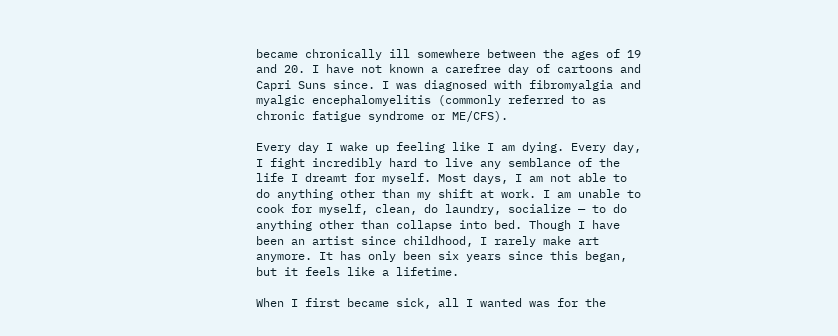became chronically ill somewhere between the ages of 19 and 20. I have not known a carefree day of cartoons and Capri Suns since. I was diagnosed with fibromyalgia and myalgic encephalomyelitis (commonly referred to as chronic fatigue syndrome or ME/CFS).

Every day I wake up feeling like I am dying. Every day, I fight incredibly hard to live any semblance of the life I dreamt for myself. Most days, I am not able to do anything other than my shift at work. I am unable to cook for myself, clean, do laundry, socialize — to do anything other than collapse into bed. Though I have been an artist since childhood, I rarely make art anymore. It has only been six years since this began, but it feels like a lifetime.

When I first became sick, all I wanted was for the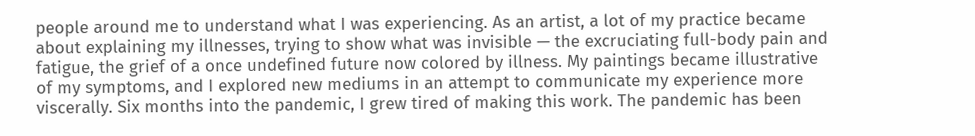people around me to understand what I was experiencing. As an artist, a lot of my practice became about explaining my illnesses, trying to show what was invisible — the excruciating full-body pain and fatigue, the grief of a once undefined future now colored by illness. My paintings became illustrative of my symptoms, and I explored new mediums in an attempt to communicate my experience more viscerally. Six months into the pandemic, I grew tired of making this work. The pandemic has been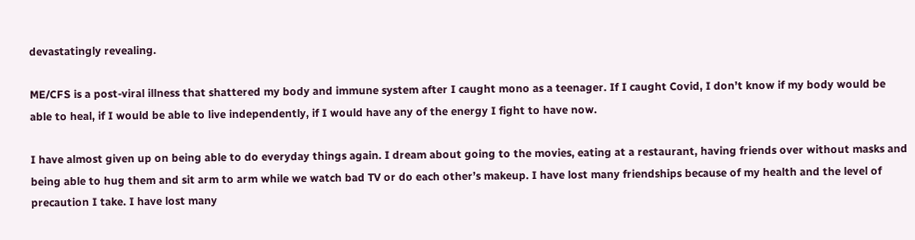devastatingly revealing.

ME/CFS is a post-viral illness that shattered my body and immune system after I caught mono as a teenager. If I caught Covid, I don’t know if my body would be able to heal, if I would be able to live independently, if I would have any of the energy I fight to have now.

I have almost given up on being able to do everyday things again. I dream about going to the movies, eating at a restaurant, having friends over without masks and being able to hug them and sit arm to arm while we watch bad TV or do each other’s makeup. I have lost many friendships because of my health and the level of precaution I take. I have lost many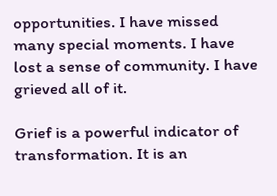opportunities. I have missed many special moments. I have lost a sense of community. I have grieved all of it.

Grief is a powerful indicator of transformation. It is an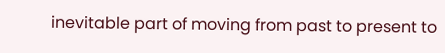inevitable part of moving from past to present to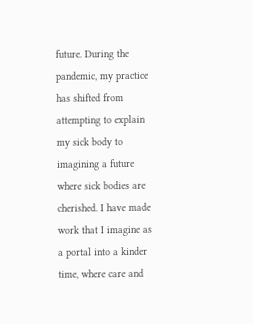future. During the pandemic, my practice has shifted from attempting to explain my sick body to imagining a future where sick bodies are cherished. I have made work that I imagine as a portal into a kinder time, where care and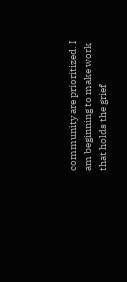community are prioritized. I am beginning to make work that holds the grief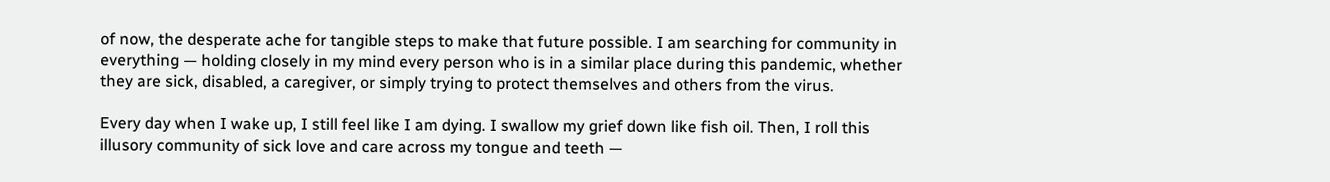of now, the desperate ache for tangible steps to make that future possible. I am searching for community in everything — holding closely in my mind every person who is in a similar place during this pandemic, whether they are sick, disabled, a caregiver, or simply trying to protect themselves and others from the virus.

Every day when I wake up, I still feel like I am dying. I swallow my grief down like fish oil. Then, I roll this illusory community of sick love and care across my tongue and teeth —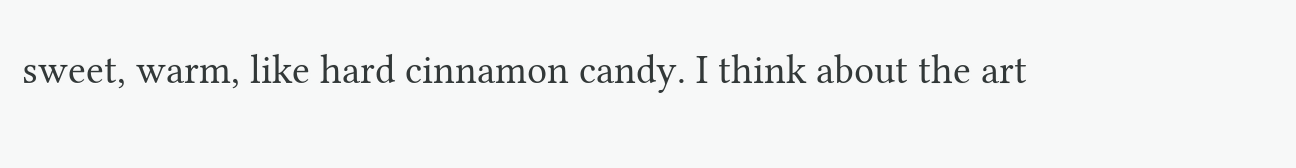sweet, warm, like hard cinnamon candy. I think about the art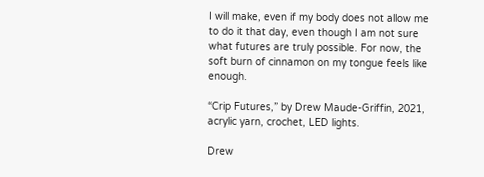I will make, even if my body does not allow me to do it that day, even though I am not sure what futures are truly possible. For now, the soft burn of cinnamon on my tongue feels like enough.

“Crip Futures,” by Drew Maude-Griffin, 2021, acrylic yarn, crochet, LED lights.

Drew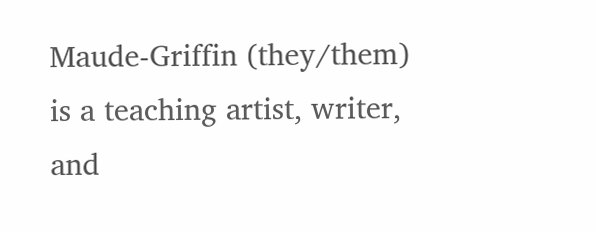Maude-Griffin (they/them) is a teaching artist, writer, and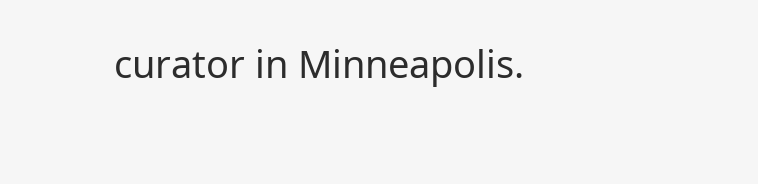curator in Minneapolis.